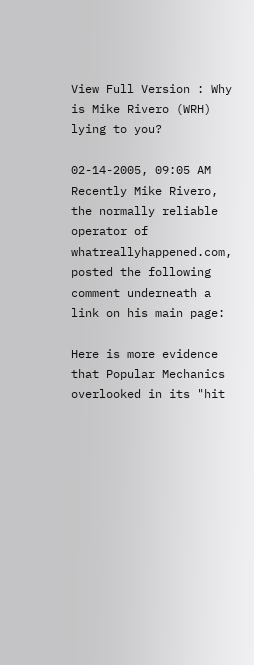View Full Version : Why is Mike Rivero (WRH) lying to you?

02-14-2005, 09:05 AM
Recently Mike Rivero, the normally reliable operator of whatreallyhappened.com, posted the following comment underneath a link on his main page:

Here is more evidence that Popular Mechanics overlooked in its "hit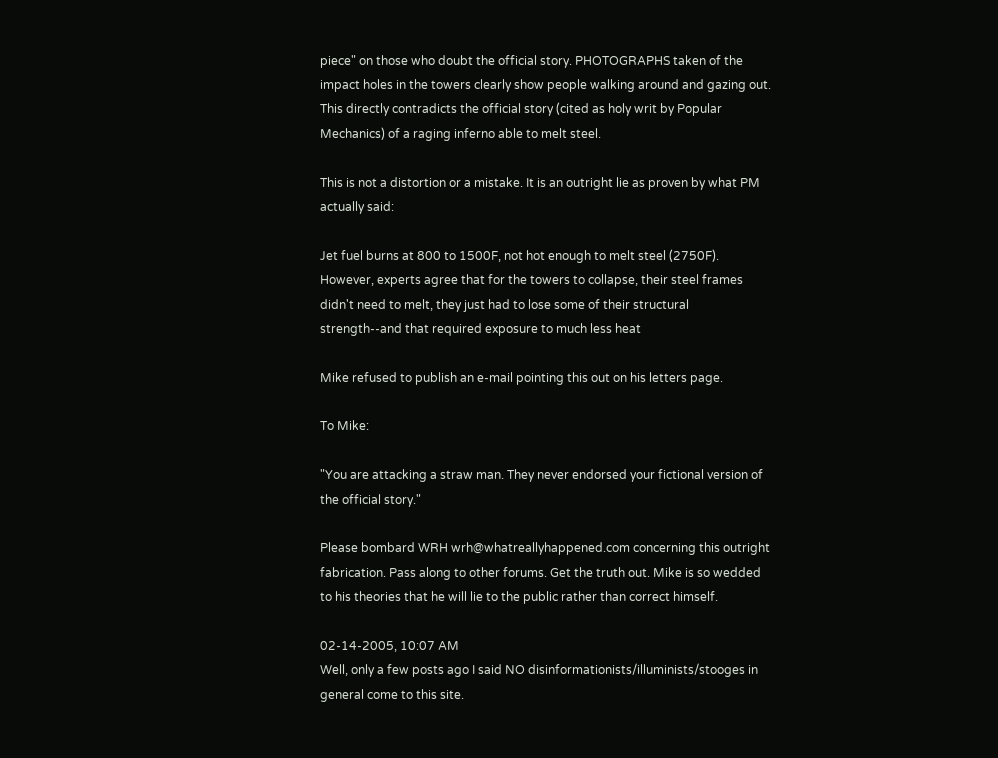piece" on those who doubt the official story. PHOTOGRAPHS taken of the impact holes in the towers clearly show people walking around and gazing out. This directly contradicts the official story (cited as holy writ by Popular Mechanics) of a raging inferno able to melt steel.

This is not a distortion or a mistake. It is an outright lie as proven by what PM actually said:

Jet fuel burns at 800 to 1500F, not hot enough to melt steel (2750F). However, experts agree that for the towers to collapse, their steel frames didn't need to melt, they just had to lose some of their structural strength--and that required exposure to much less heat

Mike refused to publish an e-mail pointing this out on his letters page.

To Mike:

"You are attacking a straw man. They never endorsed your fictional version of the official story."

Please bombard WRH wrh@whatreallyhappened.com concerning this outright fabrication. Pass along to other forums. Get the truth out. Mike is so wedded to his theories that he will lie to the public rather than correct himself.

02-14-2005, 10:07 AM
Well, only a few posts ago I said NO disinformationists/illuminists/stooges in general come to this site.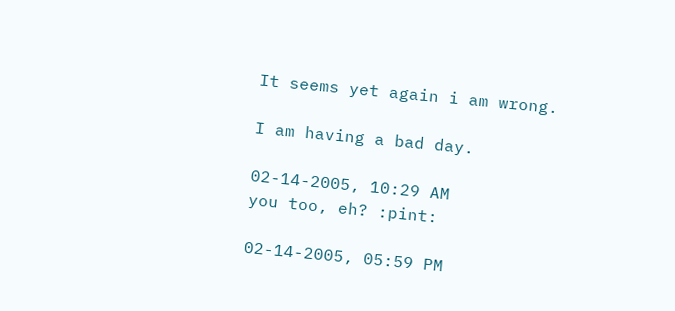It seems yet again i am wrong.

I am having a bad day.

02-14-2005, 10:29 AM
you too, eh? :pint:

02-14-2005, 05:59 PM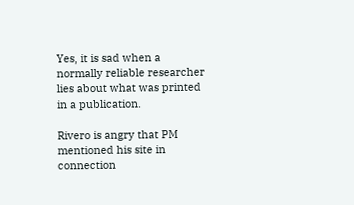Yes, it is sad when a normally reliable researcher lies about what was printed in a publication.

Rivero is angry that PM mentioned his site in connection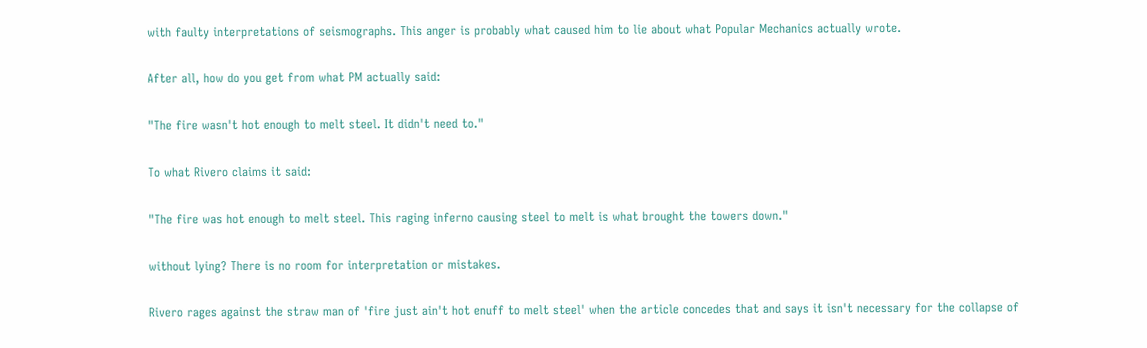with faulty interpretations of seismographs. This anger is probably what caused him to lie about what Popular Mechanics actually wrote.

After all, how do you get from what PM actually said:

"The fire wasn't hot enough to melt steel. It didn't need to."

To what Rivero claims it said:

"The fire was hot enough to melt steel. This raging inferno causing steel to melt is what brought the towers down."

without lying? There is no room for interpretation or mistakes.

Rivero rages against the straw man of 'fire just ain't hot enuff to melt steel' when the article concedes that and says it isn't necessary for the collapse of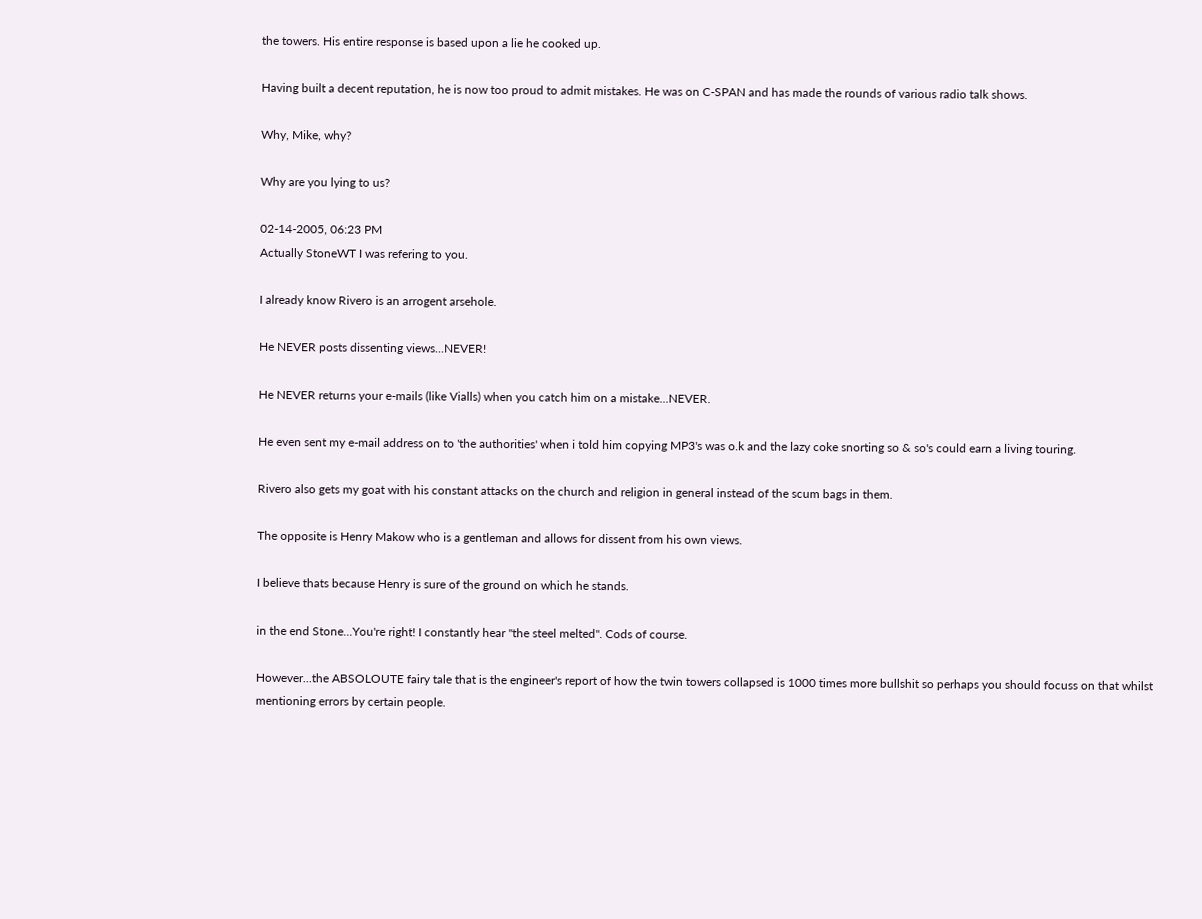the towers. His entire response is based upon a lie he cooked up.

Having built a decent reputation, he is now too proud to admit mistakes. He was on C-SPAN and has made the rounds of various radio talk shows.

Why, Mike, why?

Why are you lying to us?

02-14-2005, 06:23 PM
Actually StoneWT I was refering to you.

I already know Rivero is an arrogent arsehole.

He NEVER posts dissenting views...NEVER!

He NEVER returns your e-mails (like Vialls) when you catch him on a mistake...NEVER.

He even sent my e-mail address on to 'the authorities' when i told him copying MP3's was o.k and the lazy coke snorting so & so's could earn a living touring.

Rivero also gets my goat with his constant attacks on the church and religion in general instead of the scum bags in them.

The opposite is Henry Makow who is a gentleman and allows for dissent from his own views.

I believe thats because Henry is sure of the ground on which he stands.

in the end Stone...You're right! I constantly hear "the steel melted". Cods of course.

However...the ABSOLOUTE fairy tale that is the engineer's report of how the twin towers collapsed is 1000 times more bullshit so perhaps you should focuss on that whilst mentioning errors by certain people.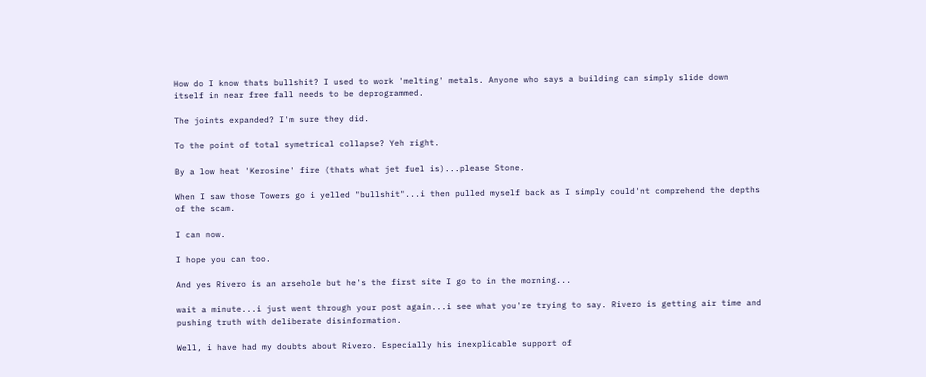How do I know thats bullshit? I used to work 'melting' metals. Anyone who says a building can simply slide down itself in near free fall needs to be deprogrammed.

The joints expanded? I'm sure they did.

To the point of total symetrical collapse? Yeh right.

By a low heat 'Kerosine' fire (thats what jet fuel is)...please Stone.

When I saw those Towers go i yelled "bullshit"...i then pulled myself back as I simply could'nt comprehend the depths of the scam.

I can now.

I hope you can too.

And yes Rivero is an arsehole but he's the first site I go to in the morning...

wait a minute...i just went through your post again...i see what you're trying to say. Rivero is getting air time and pushing truth with deliberate disinformation.

Well, i have had my doubts about Rivero. Especially his inexplicable support of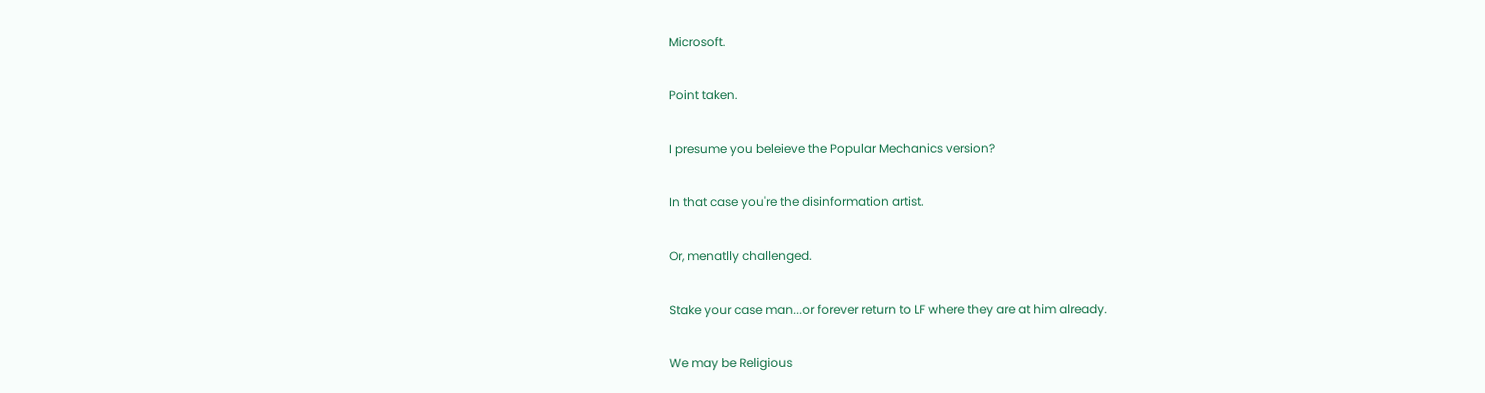Microsoft.

Point taken.

I presume you beleieve the Popular Mechanics version?

In that case you're the disinformation artist.

Or, menatlly challenged.

Stake your case man...or forever return to LF where they are at him already.

We may be Religious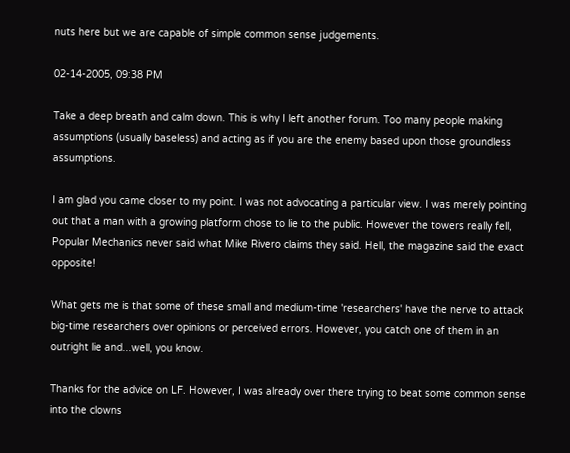nuts here but we are capable of simple common sense judgements.

02-14-2005, 09:38 PM

Take a deep breath and calm down. This is why I left another forum. Too many people making assumptions (usually baseless) and acting as if you are the enemy based upon those groundless assumptions.

I am glad you came closer to my point. I was not advocating a particular view. I was merely pointing out that a man with a growing platform chose to lie to the public. However the towers really fell, Popular Mechanics never said what Mike Rivero claims they said. Hell, the magazine said the exact opposite!

What gets me is that some of these small and medium-time 'researchers' have the nerve to attack big-time researchers over opinions or perceived errors. However, you catch one of them in an outright lie and...well, you know.

Thanks for the advice on LF. However, I was already over there trying to beat some common sense into the clowns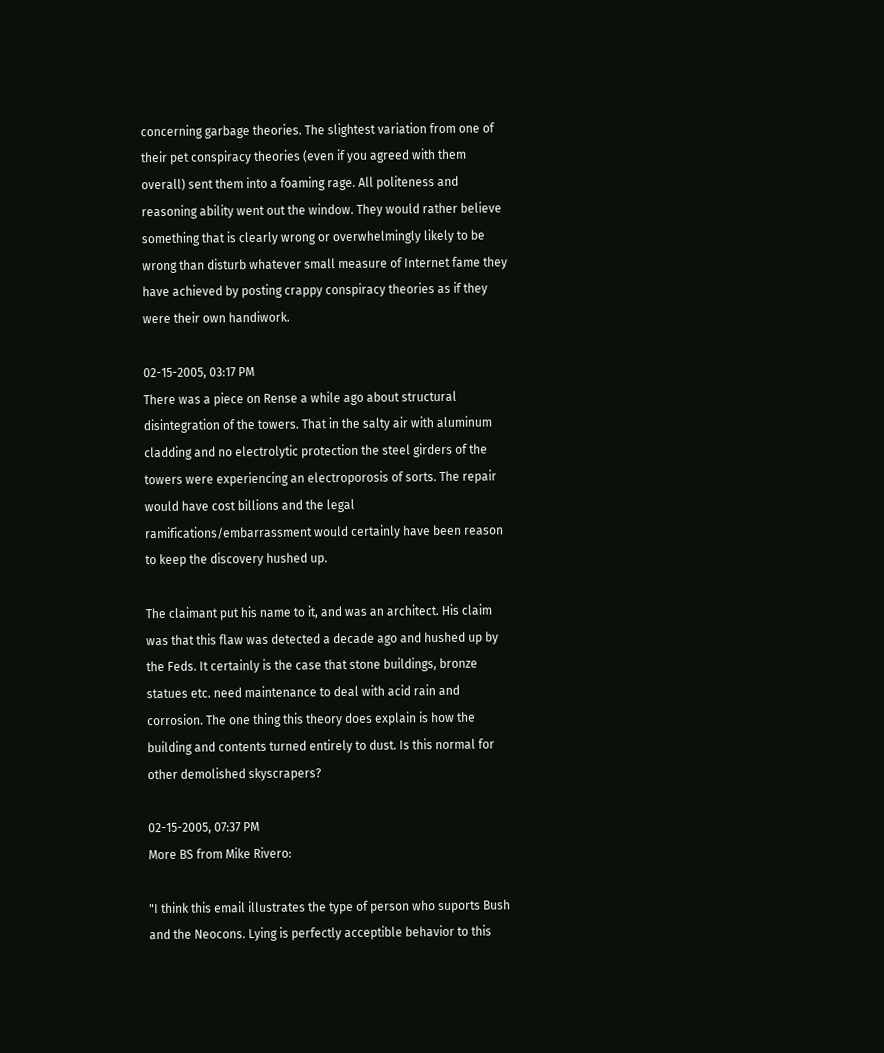concerning garbage theories. The slightest variation from one of their pet conspiracy theories (even if you agreed with them overall) sent them into a foaming rage. All politeness and reasoning ability went out the window. They would rather believe something that is clearly wrong or overwhelmingly likely to be wrong than disturb whatever small measure of Internet fame they have achieved by posting crappy conspiracy theories as if they were their own handiwork.

02-15-2005, 03:17 PM
There was a piece on Rense a while ago about structural disintegration of the towers. That in the salty air with aluminum cladding and no electrolytic protection the steel girders of the towers were experiencing an electroporosis of sorts. The repair would have cost billions and the legal ramifications/embarrassment would certainly have been reason to keep the discovery hushed up.

The claimant put his name to it, and was an architect. His claim was that this flaw was detected a decade ago and hushed up by the Feds. It certainly is the case that stone buildings, bronze statues etc. need maintenance to deal with acid rain and corrosion. The one thing this theory does explain is how the building and contents turned entirely to dust. Is this normal for other demolished skyscrapers?

02-15-2005, 07:37 PM
More BS from Mike Rivero:

"I think this email illustrates the type of person who suports Bush and the Neocons. Lying is perfectly acceptible behavior to this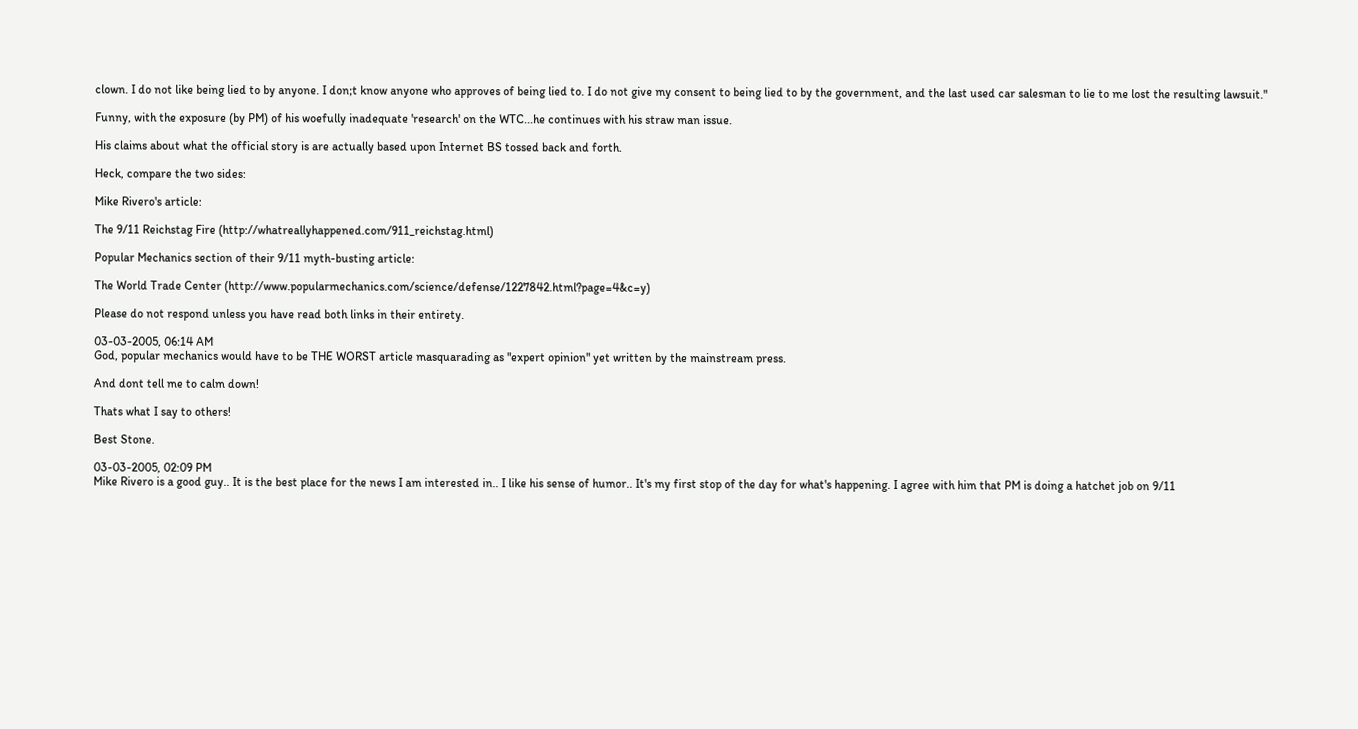clown. I do not like being lied to by anyone. I don;t know anyone who approves of being lied to. I do not give my consent to being lied to by the government, and the last used car salesman to lie to me lost the resulting lawsuit."

Funny, with the exposure (by PM) of his woefully inadequate 'research' on the WTC...he continues with his straw man issue.

His claims about what the official story is are actually based upon Internet BS tossed back and forth.

Heck, compare the two sides:

Mike Rivero's article:

The 9/11 Reichstag Fire (http://whatreallyhappened.com/911_reichstag.html)

Popular Mechanics section of their 9/11 myth-busting article:

The World Trade Center (http://www.popularmechanics.com/science/defense/1227842.html?page=4&c=y)

Please do not respond unless you have read both links in their entirety.

03-03-2005, 06:14 AM
God, popular mechanics would have to be THE WORST article masquarading as "expert opinion" yet written by the mainstream press.

And dont tell me to calm down!

Thats what I say to others!

Best Stone.

03-03-2005, 02:09 PM
Mike Rivero is a good guy.. It is the best place for the news I am interested in.. I like his sense of humor.. It's my first stop of the day for what's happening. I agree with him that PM is doing a hatchet job on 9/11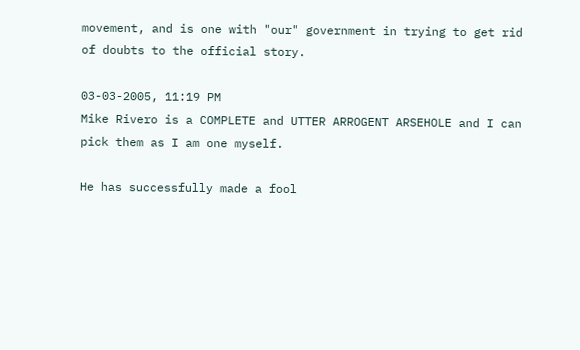movement, and is one with "our" government in trying to get rid of doubts to the official story.

03-03-2005, 11:19 PM
Mike Rivero is a COMPLETE and UTTER ARROGENT ARSEHOLE and I can pick them as I am one myself.

He has successfully made a fool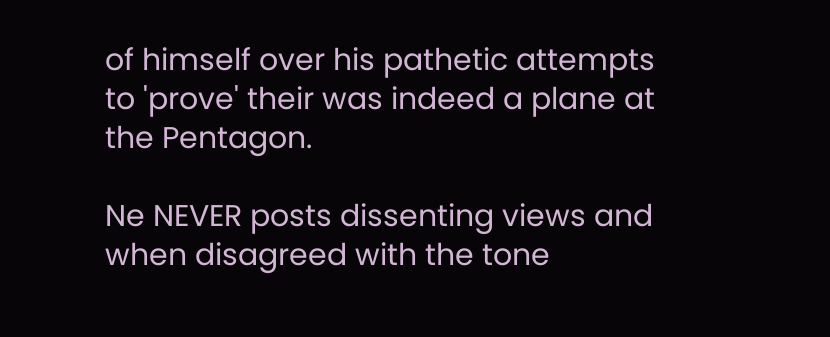of himself over his pathetic attempts to 'prove' their was indeed a plane at the Pentagon.

Ne NEVER posts dissenting views and when disagreed with the tone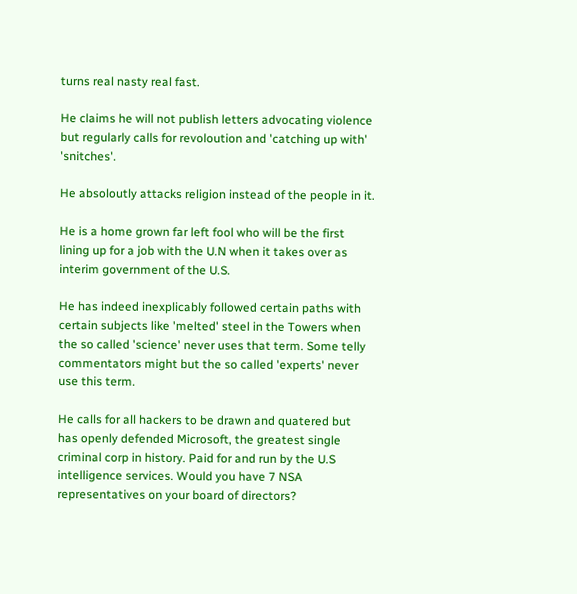turns real nasty real fast.

He claims he will not publish letters advocating violence but regularly calls for revoloution and 'catching up with' 'snitches'.

He absoloutly attacks religion instead of the people in it.

He is a home grown far left fool who will be the first lining up for a job with the U.N when it takes over as interim government of the U.S.

He has indeed inexplicably followed certain paths with certain subjects like 'melted' steel in the Towers when the so called 'science' never uses that term. Some telly commentators might but the so called 'experts' never use this term.

He calls for all hackers to be drawn and quatered but has openly defended Microsoft, the greatest single criminal corp in history. Paid for and run by the U.S intelligence services. Would you have 7 NSA representatives on your board of directors?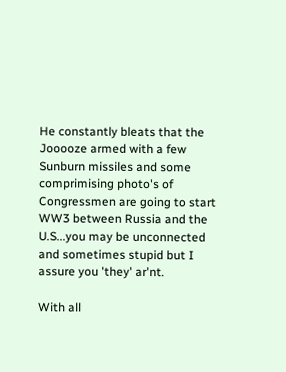He constantly bleats that the Jooooze armed with a few Sunburn missiles and some comprimising photo's of Congressmen are going to start WW3 between Russia and the U.S...you may be unconnected and sometimes stupid but I assure you 'they' ar'nt.

With all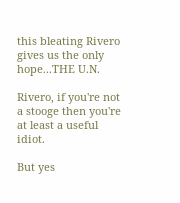this bleating Rivero gives us the only hope...THE U.N.

Rivero, if you're not a stooge then you're at least a useful idiot.

But yes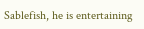Sablefish, he is entertaining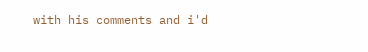with his comments and i'd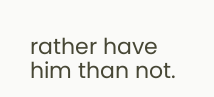rather have him than not.